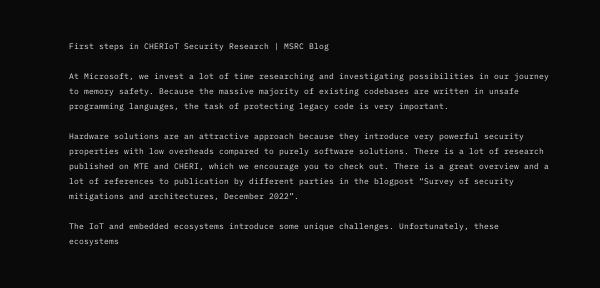First steps in CHERIoT Security Research | MSRC Blog

At Microsoft, we invest a lot of time researching and investigating possibilities in our journey to memory safety. Because the massive majority of existing codebases are written in unsafe programming languages, the task of protecting legacy code is very important.

Hardware solutions are an attractive approach because they introduce very powerful security properties with low overheads compared to purely software solutions. There is a lot of research published on MTE and CHERI, which we encourage you to check out. There is a great overview and a lot of references to publication by different parties in the blogpost “Survey of security mitigations and architectures, December 2022”.

The IoT and embedded ecosystems introduce some unique challenges. Unfortunately, these ecosystems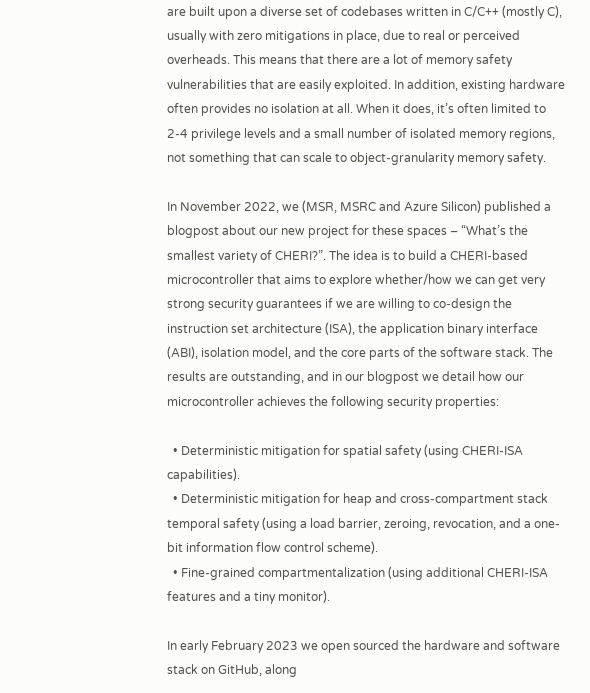are built upon a diverse set of codebases written in C/C++ (mostly C), usually with zero mitigations in place, due to real or perceived overheads. This means that there are a lot of memory safety vulnerabilities that are easily exploited. In addition, existing hardware often provides no isolation at all. When it does, it’s often limited to 2-4 privilege levels and a small number of isolated memory regions, not something that can scale to object-granularity memory safety.

In November 2022, we (MSR, MSRC and Azure Silicon) published a blogpost about our new project for these spaces – “What’s the smallest variety of CHERI?”. The idea is to build a CHERI-based microcontroller that aims to explore whether/how we can get very strong security guarantees if we are willing to co-design the instruction set architecture (ISA), the application binary interface (ABI), isolation model, and the core parts of the software stack. The results are outstanding, and in our blogpost we detail how our microcontroller achieves the following security properties:

  • Deterministic mitigation for spatial safety (using CHERI-ISA capabilities).
  • Deterministic mitigation for heap and cross-compartment stack temporal safety (using a load barrier, zeroing, revocation, and a one-bit information flow control scheme).
  • Fine-grained compartmentalization (using additional CHERI-ISA features and a tiny monitor).

In early February 2023 we open sourced the hardware and software stack on GitHub, along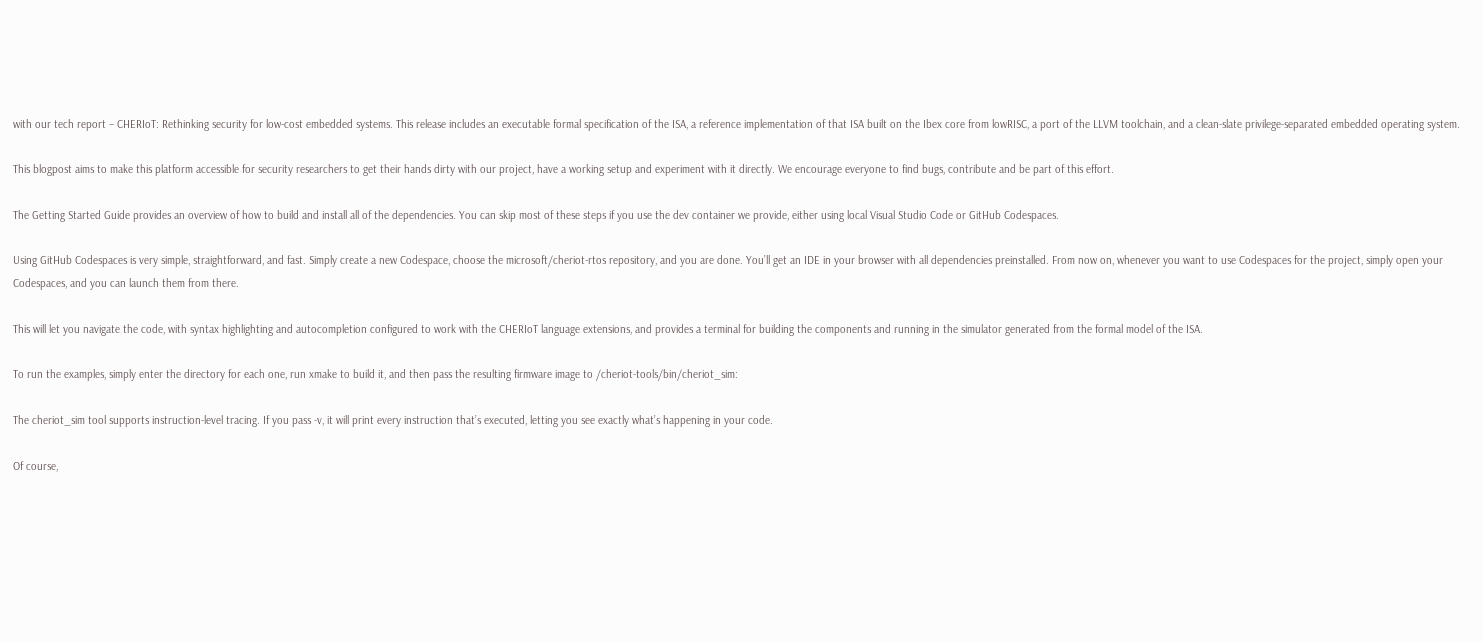with our tech report – CHERIoT: Rethinking security for low-cost embedded systems. This release includes an executable formal specification of the ISA, a reference implementation of that ISA built on the Ibex core from lowRISC, a port of the LLVM toolchain, and a clean-slate privilege-separated embedded operating system.

This blogpost aims to make this platform accessible for security researchers to get their hands dirty with our project, have a working setup and experiment with it directly. We encourage everyone to find bugs, contribute and be part of this effort.

The Getting Started Guide provides an overview of how to build and install all of the dependencies. You can skip most of these steps if you use the dev container we provide, either using local Visual Studio Code or GitHub Codespaces.

Using GitHub Codespaces is very simple, straightforward, and fast. Simply create a new Codespace, choose the microsoft/cheriot-rtos repository, and you are done. You’ll get an IDE in your browser with all dependencies preinstalled. From now on, whenever you want to use Codespaces for the project, simply open your Codespaces, and you can launch them from there.

This will let you navigate the code, with syntax highlighting and autocompletion configured to work with the CHERIoT language extensions, and provides a terminal for building the components and running in the simulator generated from the formal model of the ISA.

To run the examples, simply enter the directory for each one, run xmake to build it, and then pass the resulting firmware image to /cheriot-tools/bin/cheriot_sim:

The cheriot_sim tool supports instruction-level tracing. If you pass -v, it will print every instruction that’s executed, letting you see exactly what’s happening in your code.

Of course,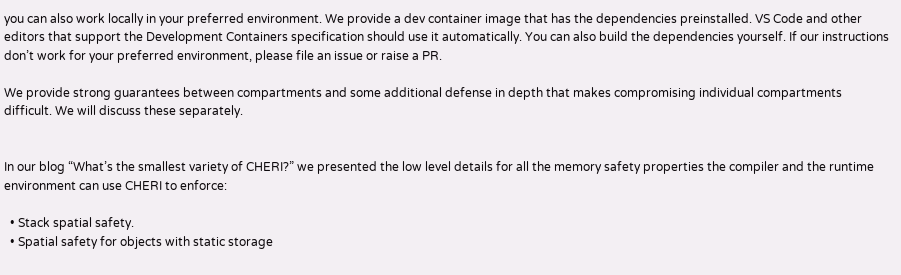you can also work locally in your preferred environment. We provide a dev container image that has the dependencies preinstalled. VS Code and other editors that support the Development Containers specification should use it automatically. You can also build the dependencies yourself. If our instructions don’t work for your preferred environment, please file an issue or raise a PR.

We provide strong guarantees between compartments and some additional defense in depth that makes compromising individual compartments difficult. We will discuss these separately.


In our blog “What’s the smallest variety of CHERI?” we presented the low level details for all the memory safety properties the compiler and the runtime environment can use CHERI to enforce:

  • Stack spatial safety.
  • Spatial safety for objects with static storage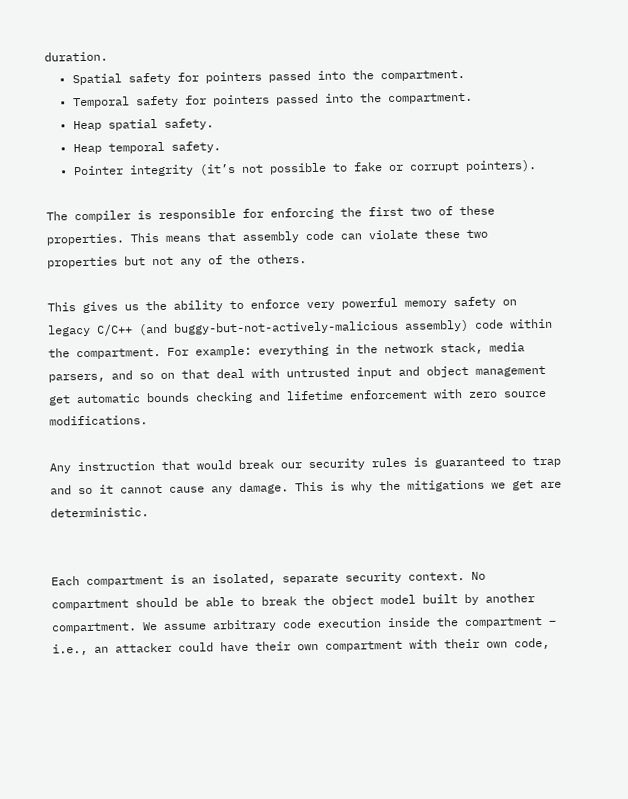duration.
  • Spatial safety for pointers passed into the compartment.
  • Temporal safety for pointers passed into the compartment.
  • Heap spatial safety.
  • Heap temporal safety.
  • Pointer integrity (it’s not possible to fake or corrupt pointers).

The compiler is responsible for enforcing the first two of these properties. This means that assembly code can violate these two properties but not any of the others.

This gives us the ability to enforce very powerful memory safety on legacy C/C++ (and buggy-but-not-actively-malicious assembly) code within the compartment. For example: everything in the network stack, media parsers, and so on that deal with untrusted input and object management get automatic bounds checking and lifetime enforcement with zero source modifications.

Any instruction that would break our security rules is guaranteed to trap and so it cannot cause any damage. This is why the mitigations we get are deterministic.


Each compartment is an isolated, separate security context. No compartment should be able to break the object model built by another compartment. We assume arbitrary code execution inside the compartment – i.e., an attacker could have their own compartment with their own code,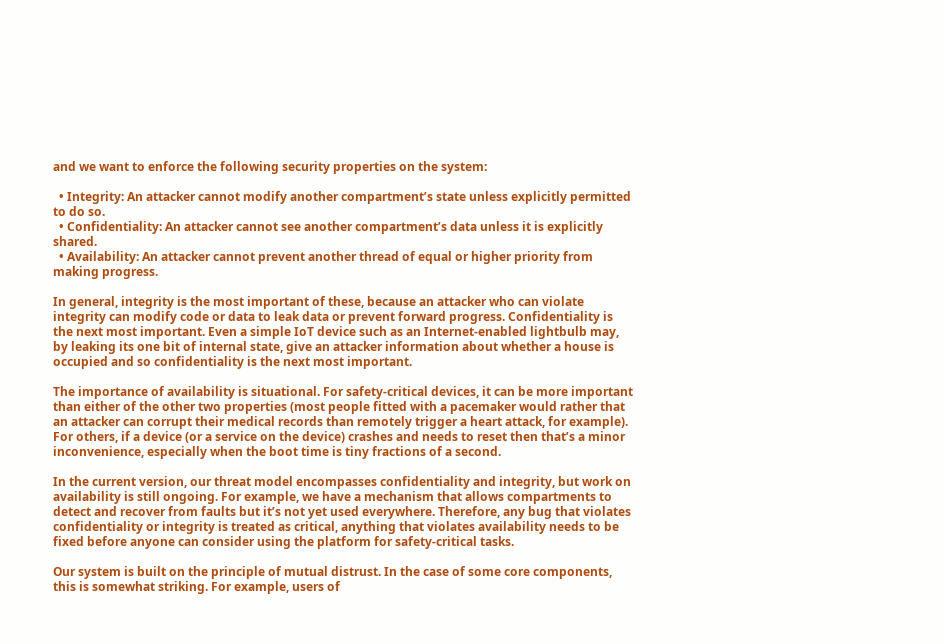and we want to enforce the following security properties on the system:

  • Integrity: An attacker cannot modify another compartment’s state unless explicitly permitted to do so.
  • Confidentiality: An attacker cannot see another compartment’s data unless it is explicitly shared.
  • Availability: An attacker cannot prevent another thread of equal or higher priority from making progress.

In general, integrity is the most important of these, because an attacker who can violate integrity can modify code or data to leak data or prevent forward progress. Confidentiality is the next most important. Even a simple IoT device such as an Internet-enabled lightbulb may, by leaking its one bit of internal state, give an attacker information about whether a house is occupied and so confidentiality is the next most important.

The importance of availability is situational. For safety-critical devices, it can be more important than either of the other two properties (most people fitted with a pacemaker would rather that an attacker can corrupt their medical records than remotely trigger a heart attack, for example). For others, if a device (or a service on the device) crashes and needs to reset then that’s a minor inconvenience, especially when the boot time is tiny fractions of a second.

In the current version, our threat model encompasses confidentiality and integrity, but work on availability is still ongoing. For example, we have a mechanism that allows compartments to detect and recover from faults but it’s not yet used everywhere. Therefore, any bug that violates confidentiality or integrity is treated as critical, anything that violates availability needs to be fixed before anyone can consider using the platform for safety-critical tasks.

Our system is built on the principle of mutual distrust. In the case of some core components, this is somewhat striking. For example, users of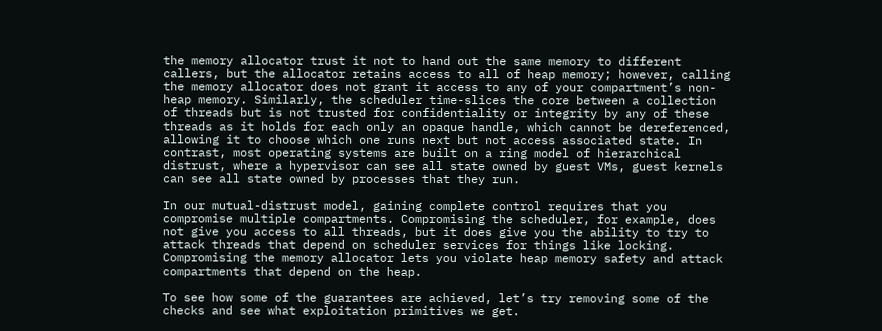the memory allocator trust it not to hand out the same memory to different callers, but the allocator retains access to all of heap memory; however, calling the memory allocator does not grant it access to any of your compartment’s non-heap memory. Similarly, the scheduler time-slices the core between a collection of threads but is not trusted for confidentiality or integrity by any of these threads as it holds for each only an opaque handle, which cannot be dereferenced, allowing it to choose which one runs next but not access associated state. In contrast, most operating systems are built on a ring model of hierarchical distrust, where a hypervisor can see all state owned by guest VMs, guest kernels can see all state owned by processes that they run.

In our mutual-distrust model, gaining complete control requires that you compromise multiple compartments. Compromising the scheduler, for example, does not give you access to all threads, but it does give you the ability to try to attack threads that depend on scheduler services for things like locking. Compromising the memory allocator lets you violate heap memory safety and attack compartments that depend on the heap.

To see how some of the guarantees are achieved, let’s try removing some of the checks and see what exploitation primitives we get.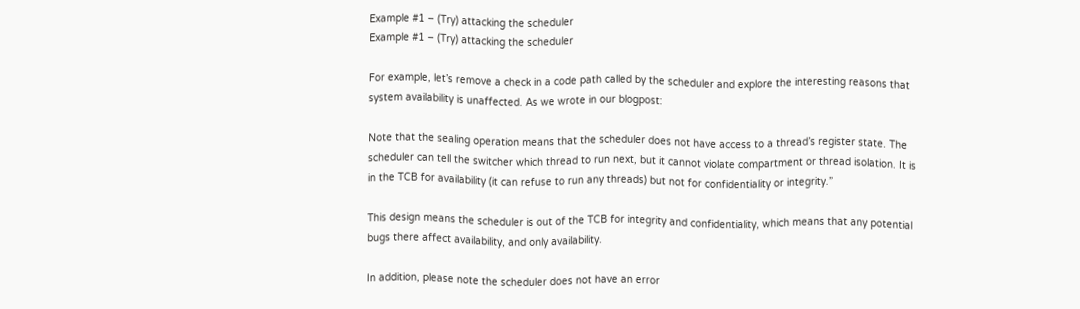Example #1 – (Try) attacking the scheduler
Example #1 – (Try) attacking the scheduler

For example, let’s remove a check in a code path called by the scheduler and explore the interesting reasons that system availability is unaffected. As we wrote in our blogpost:

Note that the sealing operation means that the scheduler does not have access to a thread’s register state. The scheduler can tell the switcher which thread to run next, but it cannot violate compartment or thread isolation. It is in the TCB for availability (it can refuse to run any threads) but not for confidentiality or integrity.”

This design means the scheduler is out of the TCB for integrity and confidentiality, which means that any potential bugs there affect availability, and only availability.

In addition, please note the scheduler does not have an error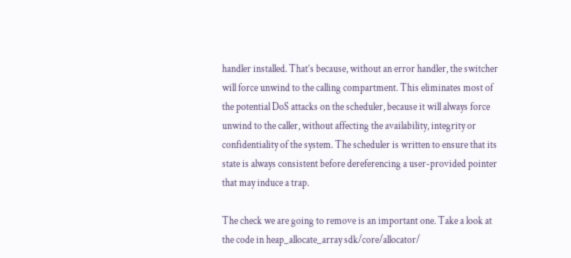handler installed. That’s because, without an error handler, the switcher will force unwind to the calling compartment. This eliminates most of the potential DoS attacks on the scheduler, because it will always force unwind to the caller, without affecting the availability, integrity or confidentiality of the system. The scheduler is written to ensure that its state is always consistent before dereferencing a user-provided pointer that may induce a trap.

The check we are going to remove is an important one. Take a look at the code in heap_allocate_array sdk/core/allocator/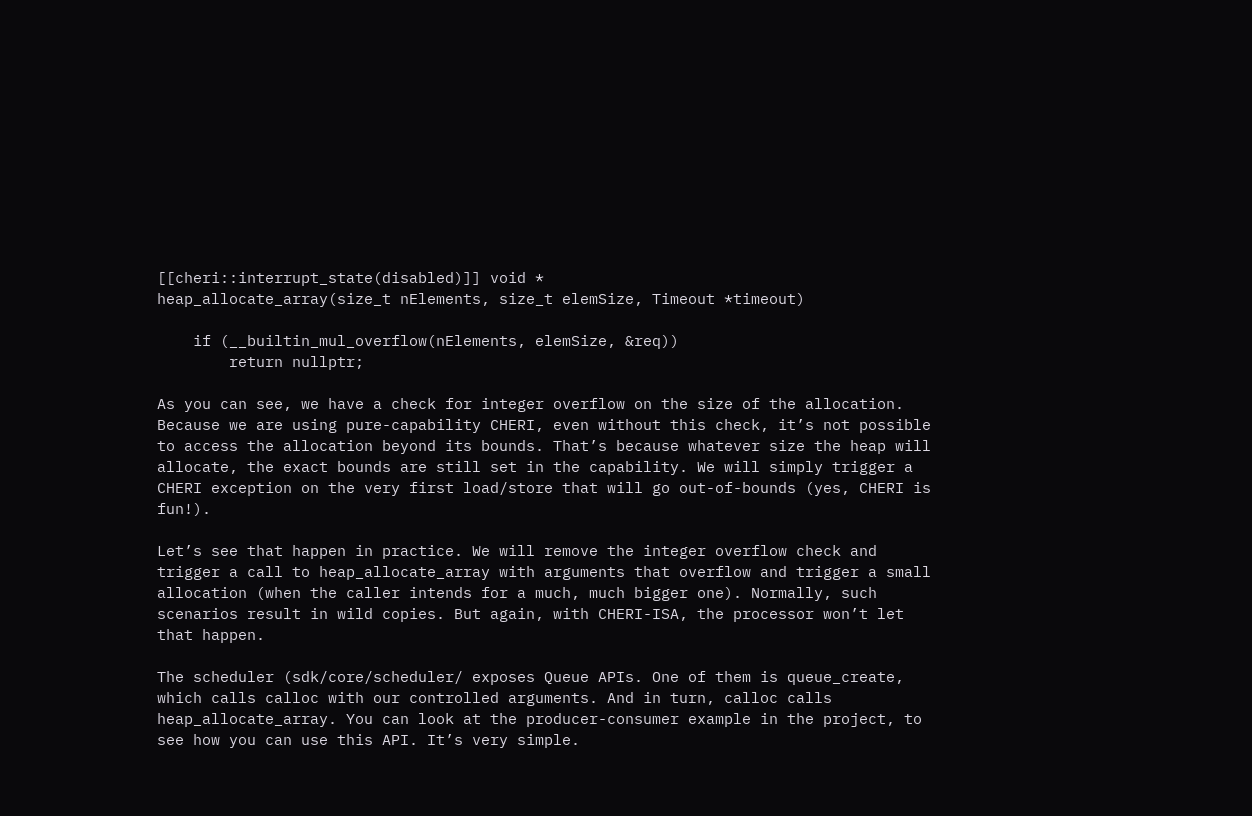[[cheri::interrupt_state(disabled)]] void *
heap_allocate_array(size_t nElements, size_t elemSize, Timeout *timeout)

    if (__builtin_mul_overflow(nElements, elemSize, &req))
        return nullptr;

As you can see, we have a check for integer overflow on the size of the allocation. Because we are using pure-capability CHERI, even without this check, it’s not possible to access the allocation beyond its bounds. That’s because whatever size the heap will allocate, the exact bounds are still set in the capability. We will simply trigger a CHERI exception on the very first load/store that will go out-of-bounds (yes, CHERI is fun!).

Let’s see that happen in practice. We will remove the integer overflow check and trigger a call to heap_allocate_array with arguments that overflow and trigger a small allocation (when the caller intends for a much, much bigger one). Normally, such scenarios result in wild copies. But again, with CHERI-ISA, the processor won’t let that happen.

The scheduler (sdk/core/scheduler/ exposes Queue APIs. One of them is queue_create, which calls calloc with our controlled arguments. And in turn, calloc calls heap_allocate_array. You can look at the producer-consumer example in the project, to see how you can use this API. It’s very simple.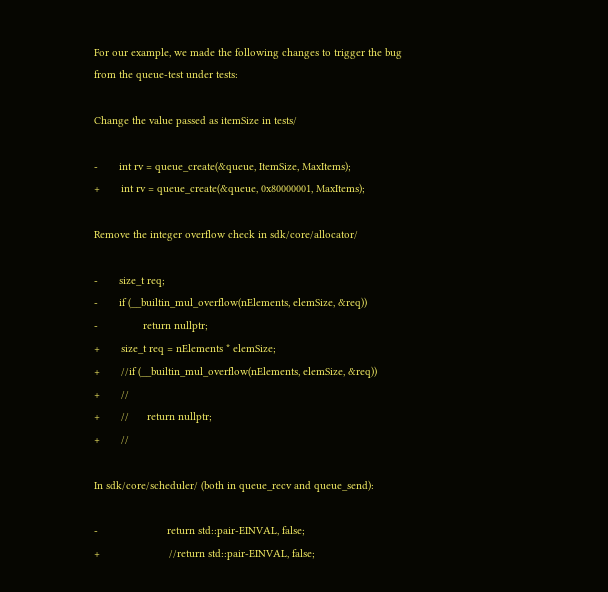For our example, we made the following changes to trigger the bug from the queue-test under tests:

Change the value passed as itemSize in tests/

-       int rv = queue_create(&queue, ItemSize, MaxItems);
+       int rv = queue_create(&queue, 0x80000001, MaxItems);

Remove the integer overflow check in sdk/core/allocator/

-       size_t req;
-       if (__builtin_mul_overflow(nElements, elemSize, &req))
-               return nullptr;
+       size_t req = nElements * elemSize;
+       //if (__builtin_mul_overflow(nElements, elemSize, &req))
+       //
+       //      return nullptr;
+       //

In sdk/core/scheduler/ (both in queue_recv and queue_send):

-                       return std::pair-EINVAL, false;
+                       //return std::pair-EINVAL, false;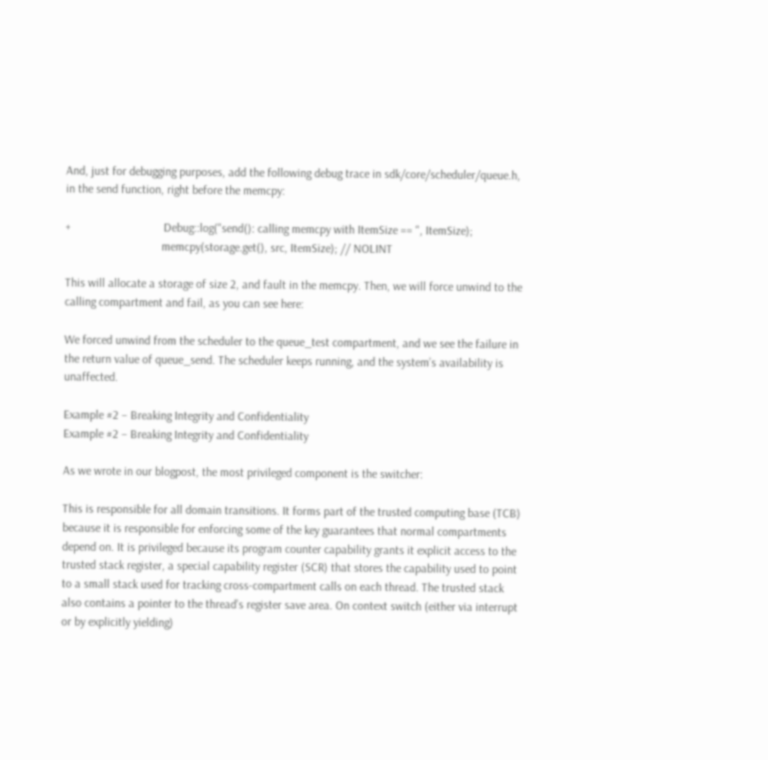And, just for debugging purposes, add the following debug trace in sdk/core/scheduler/queue.h, in the send function, right before the memcpy:

+                               Debug::log("send(): calling memcpy with ItemSize == ", ItemSize);
                                memcpy(storage.get(), src, ItemSize); // NOLINT

This will allocate a storage of size 2, and fault in the memcpy. Then, we will force unwind to the calling compartment and fail, as you can see here:

We forced unwind from the scheduler to the queue_test compartment, and we see the failure in the return value of queue_send. The scheduler keeps running, and the system’s availability is unaffected.

Example #2 – Breaking Integrity and Confidentiality
Example #2 – Breaking Integrity and Confidentiality

As we wrote in our blogpost, the most privileged component is the switcher:

This is responsible for all domain transitions. It forms part of the trusted computing base (TCB) because it is responsible for enforcing some of the key guarantees that normal compartments depend on. It is privileged because its program counter capability grants it explicit access to the trusted stack register, a special capability register (SCR) that stores the capability used to point to a small stack used for tracking cross-compartment calls on each thread. The trusted stack also contains a pointer to the thread’s register save area. On context switch (either via interrupt or by explicitly yielding)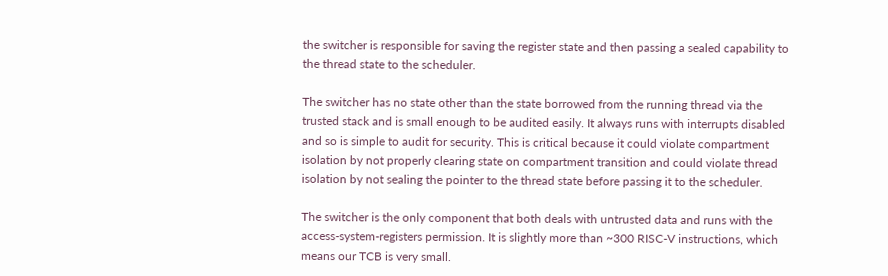the switcher is responsible for saving the register state and then passing a sealed capability to the thread state to the scheduler.

The switcher has no state other than the state borrowed from the running thread via the trusted stack and is small enough to be audited easily. It always runs with interrupts disabled and so is simple to audit for security. This is critical because it could violate compartment isolation by not properly clearing state on compartment transition and could violate thread isolation by not sealing the pointer to the thread state before passing it to the scheduler.

The switcher is the only component that both deals with untrusted data and runs with the access-system-registers permission. It is slightly more than ~300 RISC-V instructions, which means our TCB is very small.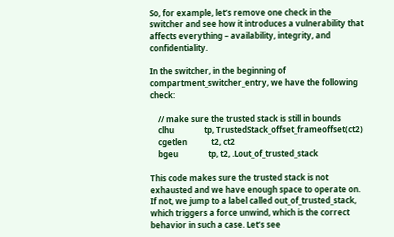So, for example, let’s remove one check in the switcher and see how it introduces a vulnerability that affects everything – availability, integrity, and confidentiality.

In the switcher, in the beginning of compartment_switcher_entry, we have the following check:

    // make sure the trusted stack is still in bounds
    clhu               tp, TrustedStack_offset_frameoffset(ct2)
    cgetlen            t2, ct2
    bgeu               tp, t2, .Lout_of_trusted_stack

This code makes sure the trusted stack is not exhausted and we have enough space to operate on. If not, we jump to a label called out_of_trusted_stack, which triggers a force unwind, which is the correct behavior in such a case. Let’s see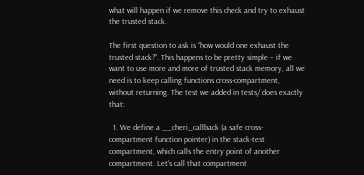what will happen if we remove this check and try to exhaust the trusted stack.

The first question to ask is “how would one exhaust the trusted stack?”. This happens to be pretty simple – if we want to use more and more of trusted stack memory, all we need is to keep calling functions cross-compartment, without returning. The test we added in tests/ does exactly that:

  1. We define a __cheri_callback (a safe cross-compartment function pointer) in the stack-test compartment, which calls the entry point of another compartment. Let’s call that compartment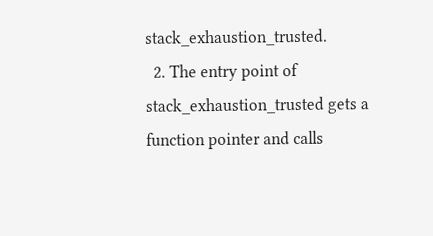stack_exhaustion_trusted.
  2. The entry point of stack_exhaustion_trusted gets a function pointer and calls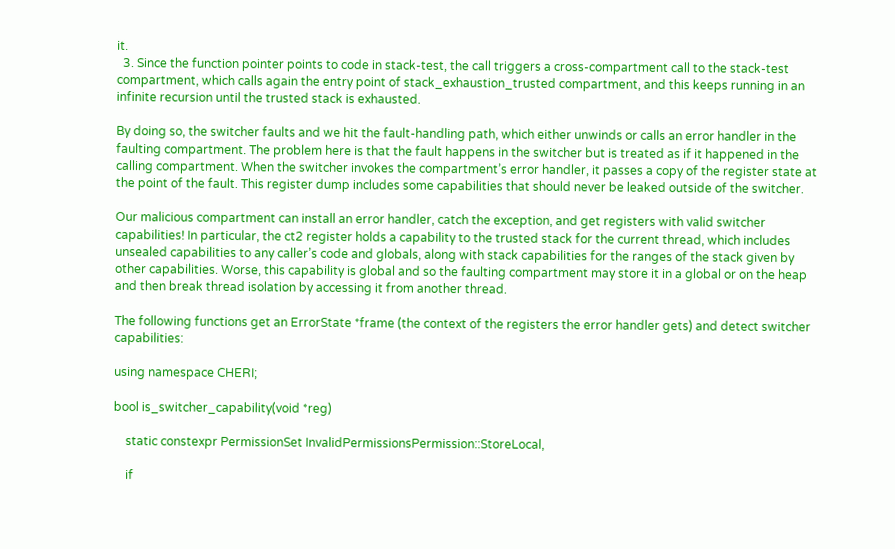it.
  3. Since the function pointer points to code in stack-test, the call triggers a cross-compartment call to the stack-test compartment, which calls again the entry point of stack_exhaustion_trusted compartment, and this keeps running in an infinite recursion until the trusted stack is exhausted.

By doing so, the switcher faults and we hit the fault-handling path, which either unwinds or calls an error handler in the faulting compartment. The problem here is that the fault happens in the switcher but is treated as if it happened in the calling compartment. When the switcher invokes the compartment’s error handler, it passes a copy of the register state at the point of the fault. This register dump includes some capabilities that should never be leaked outside of the switcher.

Our malicious compartment can install an error handler, catch the exception, and get registers with valid switcher capabilities! In particular, the ct2 register holds a capability to the trusted stack for the current thread, which includes unsealed capabilities to any caller’s code and globals, along with stack capabilities for the ranges of the stack given by other capabilities. Worse, this capability is global and so the faulting compartment may store it in a global or on the heap and then break thread isolation by accessing it from another thread.

The following functions get an ErrorState *frame (the context of the registers the error handler gets) and detect switcher capabilities:

using namespace CHERI;

bool is_switcher_capability(void *reg)

    static constexpr PermissionSet InvalidPermissionsPermission::StoreLocal,

    if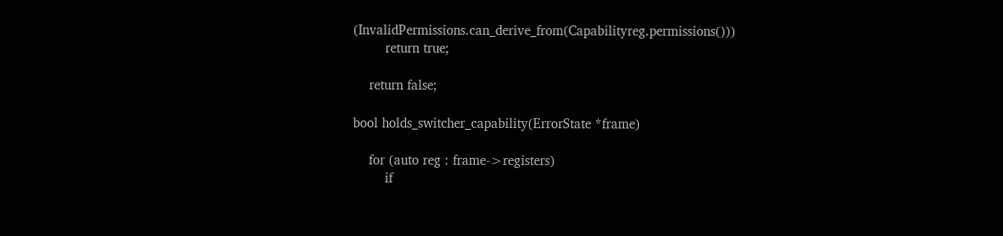(InvalidPermissions.can_derive_from(Capabilityreg.permissions()))
        return true;

    return false;

bool holds_switcher_capability(ErrorState *frame)

    for (auto reg : frame->registers)
        if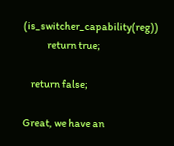(is_switcher_capability(reg))
            return true;

    return false;

Great, we have an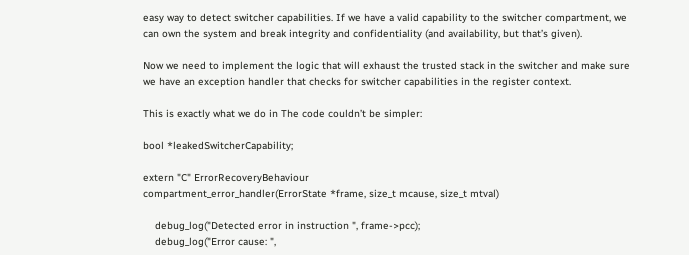easy way to detect switcher capabilities. If we have a valid capability to the switcher compartment, we can own the system and break integrity and confidentiality (and availability, but that’s given).

Now we need to implement the logic that will exhaust the trusted stack in the switcher and make sure we have an exception handler that checks for switcher capabilities in the register context.

This is exactly what we do in The code couldn’t be simpler:

bool *leakedSwitcherCapability;

extern "C" ErrorRecoveryBehaviour
compartment_error_handler(ErrorState *frame, size_t mcause, size_t mtval)

    debug_log("Detected error in instruction ", frame->pcc);
    debug_log("Error cause: ",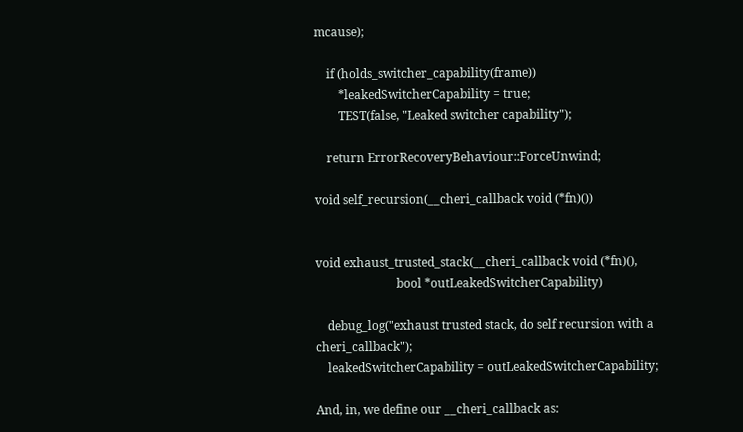mcause);

    if (holds_switcher_capability(frame))
        *leakedSwitcherCapability = true;
        TEST(false, "Leaked switcher capability");

    return ErrorRecoveryBehaviour::ForceUnwind;

void self_recursion(__cheri_callback void (*fn)())


void exhaust_trusted_stack(__cheri_callback void (*fn)(),
                           bool *outLeakedSwitcherCapability)

    debug_log("exhaust trusted stack, do self recursion with a cheri_callback");
    leakedSwitcherCapability = outLeakedSwitcherCapability;

And, in, we define our __cheri_callback as: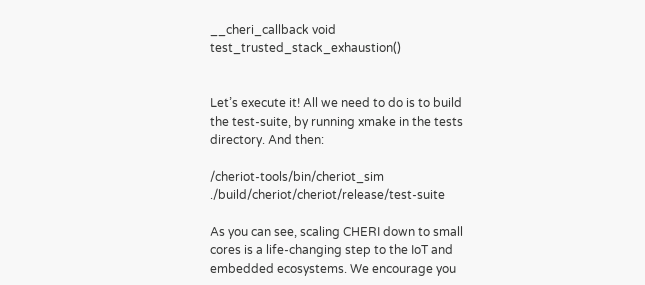__cheri_callback void test_trusted_stack_exhaustion()


Let’s execute it! All we need to do is to build the test-suite, by running xmake in the tests directory. And then:

/cheriot-tools/bin/cheriot_sim ./build/cheriot/cheriot/release/test-suite

As you can see, scaling CHERI down to small cores is a life-changing step to the IoT and embedded ecosystems. We encourage you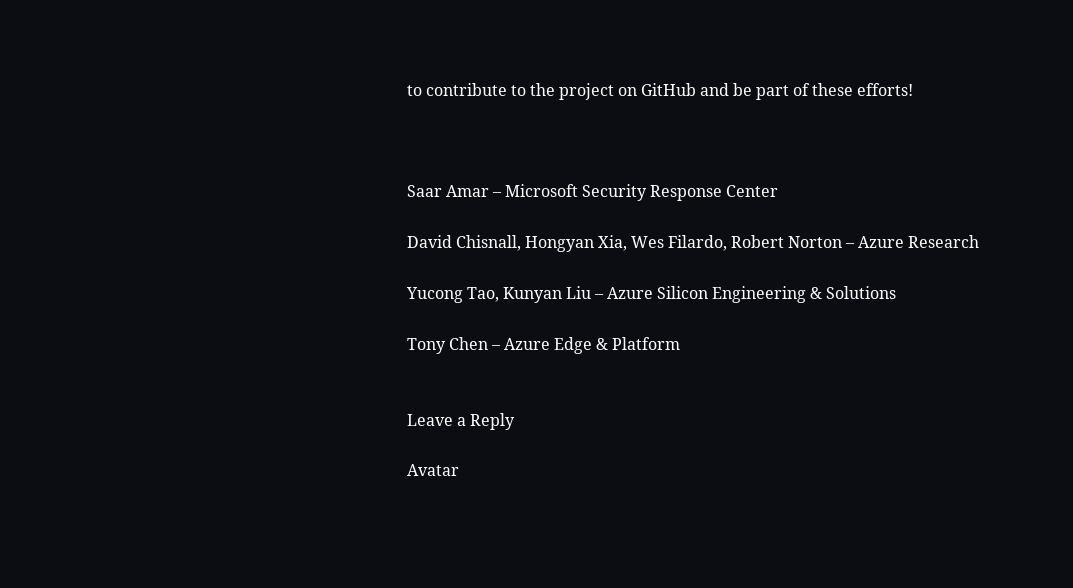to contribute to the project on GitHub and be part of these efforts!



Saar Amar – Microsoft Security Response Center

David Chisnall, Hongyan Xia, Wes Filardo, Robert Norton – Azure Research

Yucong Tao, Kunyan Liu – Azure Silicon Engineering & Solutions

Tony Chen – Azure Edge & Platform


Leave a Reply

Avatar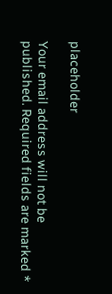placeholder

Your email address will not be published. Required fields are marked *